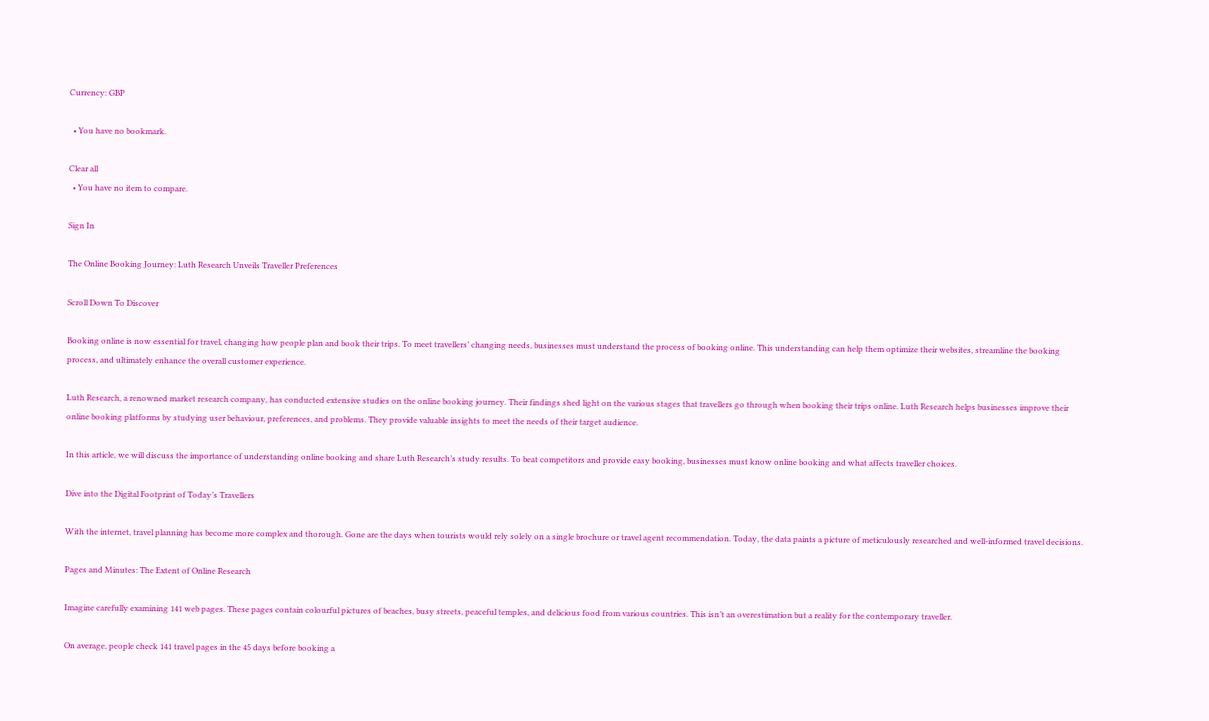Currency: GBP

  • You have no bookmark.

Clear all
  • You have no item to compare.

Sign In

The Online Booking Journey: Luth Research Unveils Traveller Preferences

Scroll Down To Discover

Booking online is now essential for travel, changing how people plan and book their trips. To meet travellers’ changing needs, businesses must understand the process of booking online. This understanding can help them optimize their websites, streamline the booking process, and ultimately enhance the overall customer experience.

Luth Research, a renowned market research company, has conducted extensive studies on the online booking journey. Their findings shed light on the various stages that travellers go through when booking their trips online. Luth Research helps businesses improve their online booking platforms by studying user behaviour, preferences, and problems. They provide valuable insights to meet the needs of their target audience.

In this article, we will discuss the importance of understanding online booking and share Luth Research’s study results. To beat competitors and provide easy booking, businesses must know online booking and what affects traveller choices.

Dive into the Digital Footprint of Today’s Travellers

With the internet, travel planning has become more complex and thorough. Gone are the days when tourists would rely solely on a single brochure or travel agent recommendation. Today, the data paints a picture of meticulously researched and well-informed travel decisions.

Pages and Minutes: The Extent of Online Research

Imagine carefully examining 141 web pages. These pages contain colourful pictures of beaches, busy streets, peaceful temples, and delicious food from various countries. This isn’t an overestimation but a reality for the contemporary traveller.

On average, people check 141 travel pages in the 45 days before booking a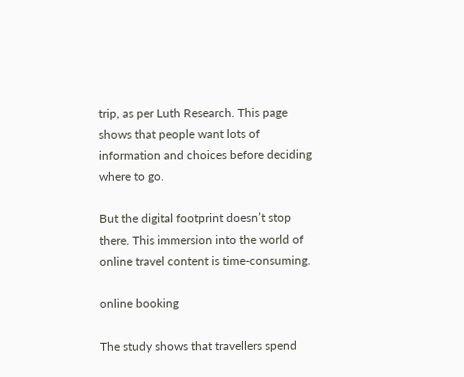trip, as per Luth Research. This page shows that people want lots of information and choices before deciding where to go.

But the digital footprint doesn’t stop there. This immersion into the world of online travel content is time-consuming.

online booking

The study shows that travellers spend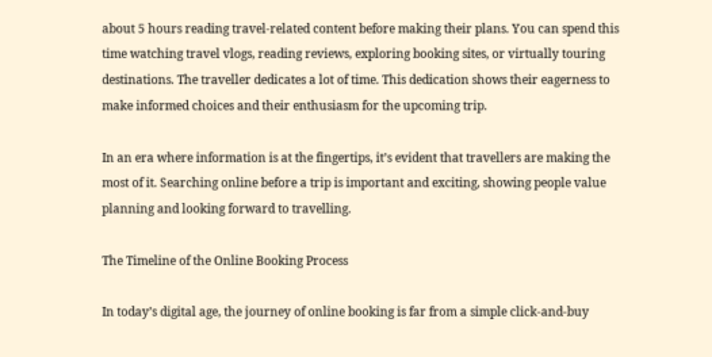about 5 hours reading travel-related content before making their plans. You can spend this time watching travel vlogs, reading reviews, exploring booking sites, or virtually touring destinations. The traveller dedicates a lot of time. This dedication shows their eagerness to make informed choices and their enthusiasm for the upcoming trip.

In an era where information is at the fingertips, it’s evident that travellers are making the most of it. Searching online before a trip is important and exciting, showing people value planning and looking forward to travelling.

The Timeline of the Online Booking Process

In today’s digital age, the journey of online booking is far from a simple click-and-buy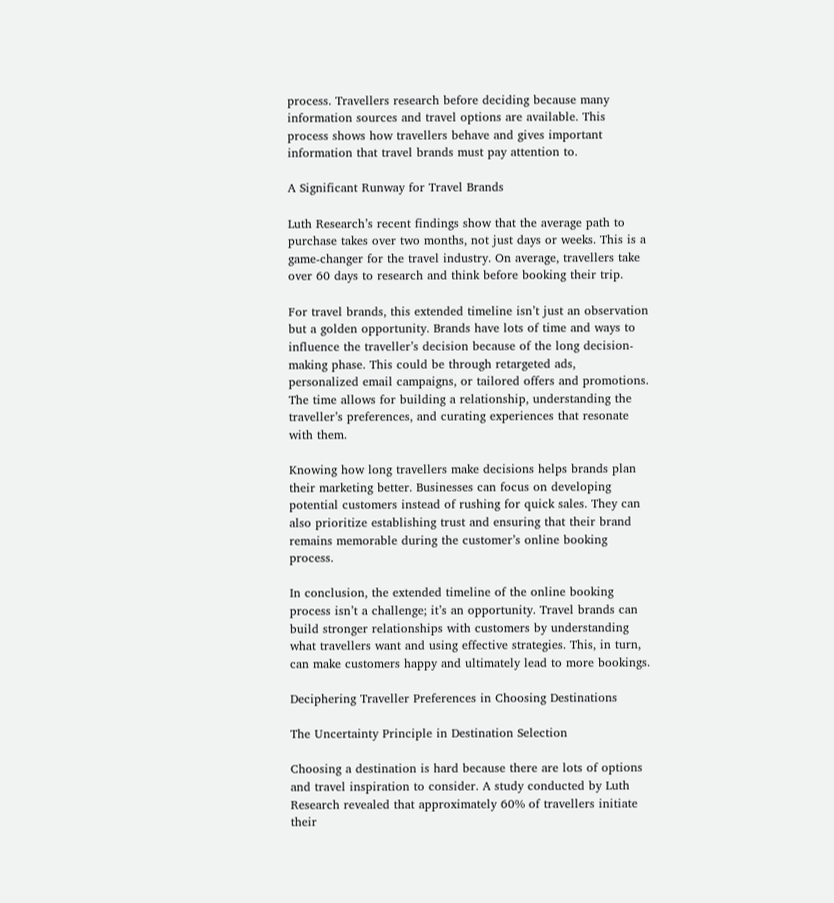process. Travellers research before deciding because many information sources and travel options are available. This process shows how travellers behave and gives important information that travel brands must pay attention to.

A Significant Runway for Travel Brands

Luth Research’s recent findings show that the average path to purchase takes over two months, not just days or weeks. This is a game-changer for the travel industry. On average, travellers take over 60 days to research and think before booking their trip.

For travel brands, this extended timeline isn’t just an observation but a golden opportunity. Brands have lots of time and ways to influence the traveller’s decision because of the long decision-making phase. This could be through retargeted ads, personalized email campaigns, or tailored offers and promotions. The time allows for building a relationship, understanding the traveller’s preferences, and curating experiences that resonate with them.

Knowing how long travellers make decisions helps brands plan their marketing better. Businesses can focus on developing potential customers instead of rushing for quick sales. They can also prioritize establishing trust and ensuring that their brand remains memorable during the customer’s online booking process.

In conclusion, the extended timeline of the online booking process isn’t a challenge; it’s an opportunity. Travel brands can build stronger relationships with customers by understanding what travellers want and using effective strategies. This, in turn, can make customers happy and ultimately lead to more bookings.

Deciphering Traveller Preferences in Choosing Destinations

The Uncertainty Principle in Destination Selection

Choosing a destination is hard because there are lots of options and travel inspiration to consider. A study conducted by Luth Research revealed that approximately 60% of travellers initiate their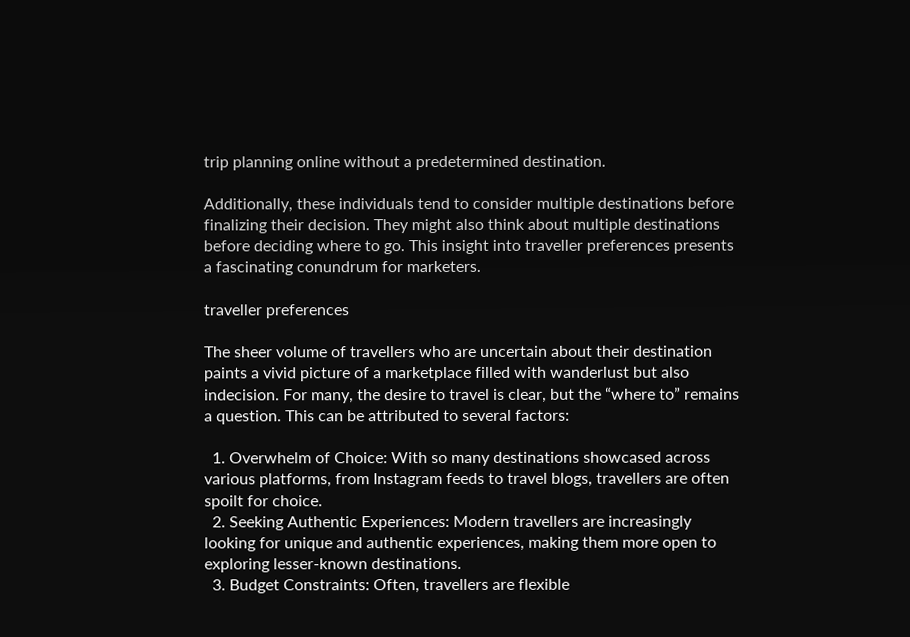trip planning online without a predetermined destination.

Additionally, these individuals tend to consider multiple destinations before finalizing their decision. They might also think about multiple destinations before deciding where to go. This insight into traveller preferences presents a fascinating conundrum for marketers.

traveller preferences

The sheer volume of travellers who are uncertain about their destination paints a vivid picture of a marketplace filled with wanderlust but also indecision. For many, the desire to travel is clear, but the “where to” remains a question. This can be attributed to several factors:

  1. Overwhelm of Choice: With so many destinations showcased across various platforms, from Instagram feeds to travel blogs, travellers are often spoilt for choice.
  2. Seeking Authentic Experiences: Modern travellers are increasingly looking for unique and authentic experiences, making them more open to exploring lesser-known destinations.
  3. Budget Constraints: Often, travellers are flexible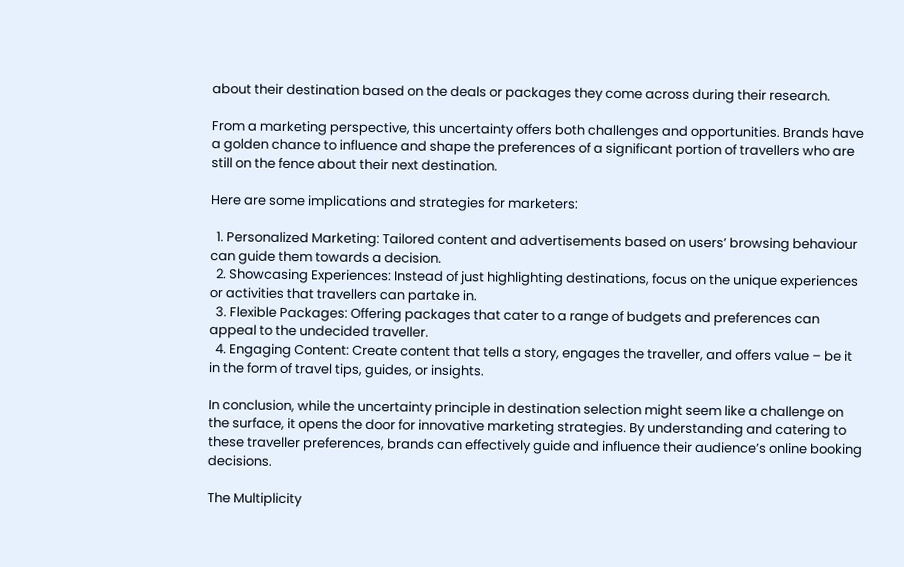about their destination based on the deals or packages they come across during their research.

From a marketing perspective, this uncertainty offers both challenges and opportunities. Brands have a golden chance to influence and shape the preferences of a significant portion of travellers who are still on the fence about their next destination.

Here are some implications and strategies for marketers:

  1. Personalized Marketing: Tailored content and advertisements based on users’ browsing behaviour can guide them towards a decision.
  2. Showcasing Experiences: Instead of just highlighting destinations, focus on the unique experiences or activities that travellers can partake in.
  3. Flexible Packages: Offering packages that cater to a range of budgets and preferences can appeal to the undecided traveller.
  4. Engaging Content: Create content that tells a story, engages the traveller, and offers value – be it in the form of travel tips, guides, or insights.

In conclusion, while the uncertainty principle in destination selection might seem like a challenge on the surface, it opens the door for innovative marketing strategies. By understanding and catering to these traveller preferences, brands can effectively guide and influence their audience’s online booking decisions.

The Multiplicity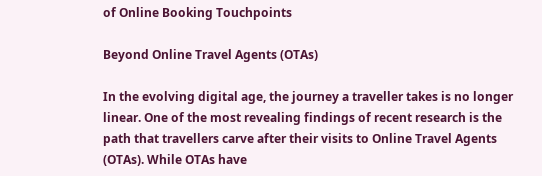of Online Booking Touchpoints

Beyond Online Travel Agents (OTAs)

In the evolving digital age, the journey a traveller takes is no longer linear. One of the most revealing findings of recent research is the path that travellers carve after their visits to Online Travel Agents (OTAs). While OTAs have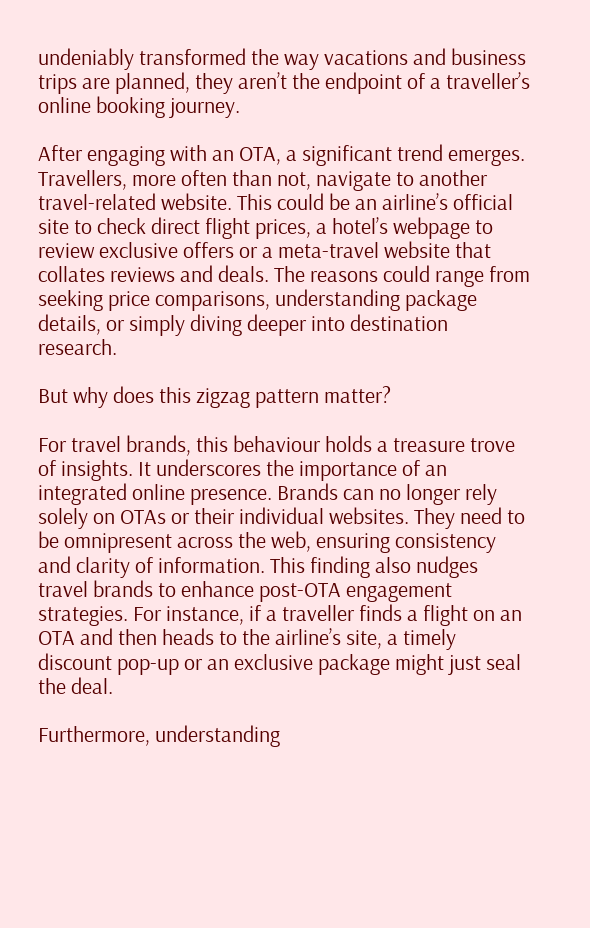undeniably transformed the way vacations and business trips are planned, they aren’t the endpoint of a traveller’s online booking journey.

After engaging with an OTA, a significant trend emerges. Travellers, more often than not, navigate to another travel-related website. This could be an airline’s official site to check direct flight prices, a hotel’s webpage to review exclusive offers or a meta-travel website that collates reviews and deals. The reasons could range from seeking price comparisons, understanding package details, or simply diving deeper into destination research.

But why does this zigzag pattern matter?

For travel brands, this behaviour holds a treasure trove of insights. It underscores the importance of an integrated online presence. Brands can no longer rely solely on OTAs or their individual websites. They need to be omnipresent across the web, ensuring consistency and clarity of information. This finding also nudges travel brands to enhance post-OTA engagement strategies. For instance, if a traveller finds a flight on an OTA and then heads to the airline’s site, a timely discount pop-up or an exclusive package might just seal the deal.

Furthermore, understanding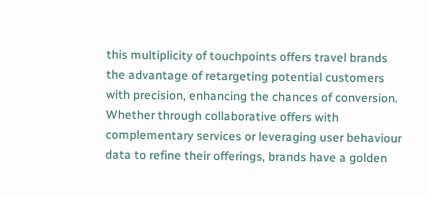this multiplicity of touchpoints offers travel brands the advantage of retargeting potential customers with precision, enhancing the chances of conversion. Whether through collaborative offers with complementary services or leveraging user behaviour data to refine their offerings, brands have a golden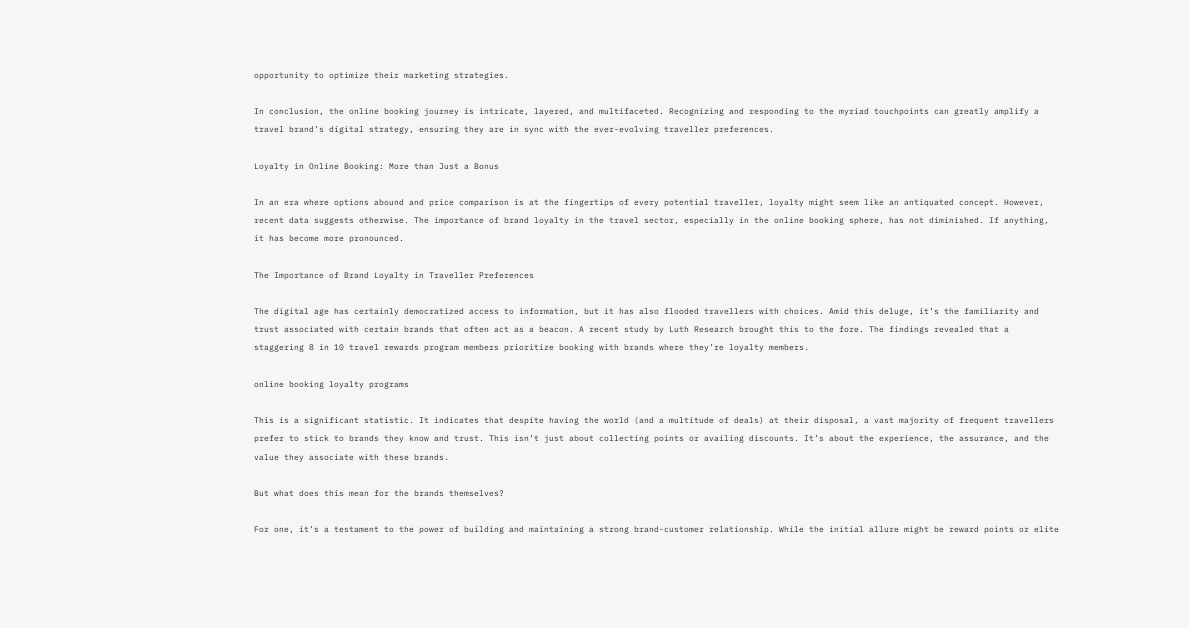opportunity to optimize their marketing strategies.

In conclusion, the online booking journey is intricate, layered, and multifaceted. Recognizing and responding to the myriad touchpoints can greatly amplify a travel brand’s digital strategy, ensuring they are in sync with the ever-evolving traveller preferences.

Loyalty in Online Booking: More than Just a Bonus

In an era where options abound and price comparison is at the fingertips of every potential traveller, loyalty might seem like an antiquated concept. However, recent data suggests otherwise. The importance of brand loyalty in the travel sector, especially in the online booking sphere, has not diminished. If anything, it has become more pronounced.

The Importance of Brand Loyalty in Traveller Preferences

The digital age has certainly democratized access to information, but it has also flooded travellers with choices. Amid this deluge, it’s the familiarity and trust associated with certain brands that often act as a beacon. A recent study by Luth Research brought this to the fore. The findings revealed that a staggering 8 in 10 travel rewards program members prioritize booking with brands where they’re loyalty members.

online booking loyalty programs

This is a significant statistic. It indicates that despite having the world (and a multitude of deals) at their disposal, a vast majority of frequent travellers prefer to stick to brands they know and trust. This isn’t just about collecting points or availing discounts. It’s about the experience, the assurance, and the value they associate with these brands.

But what does this mean for the brands themselves?

For one, it’s a testament to the power of building and maintaining a strong brand-customer relationship. While the initial allure might be reward points or elite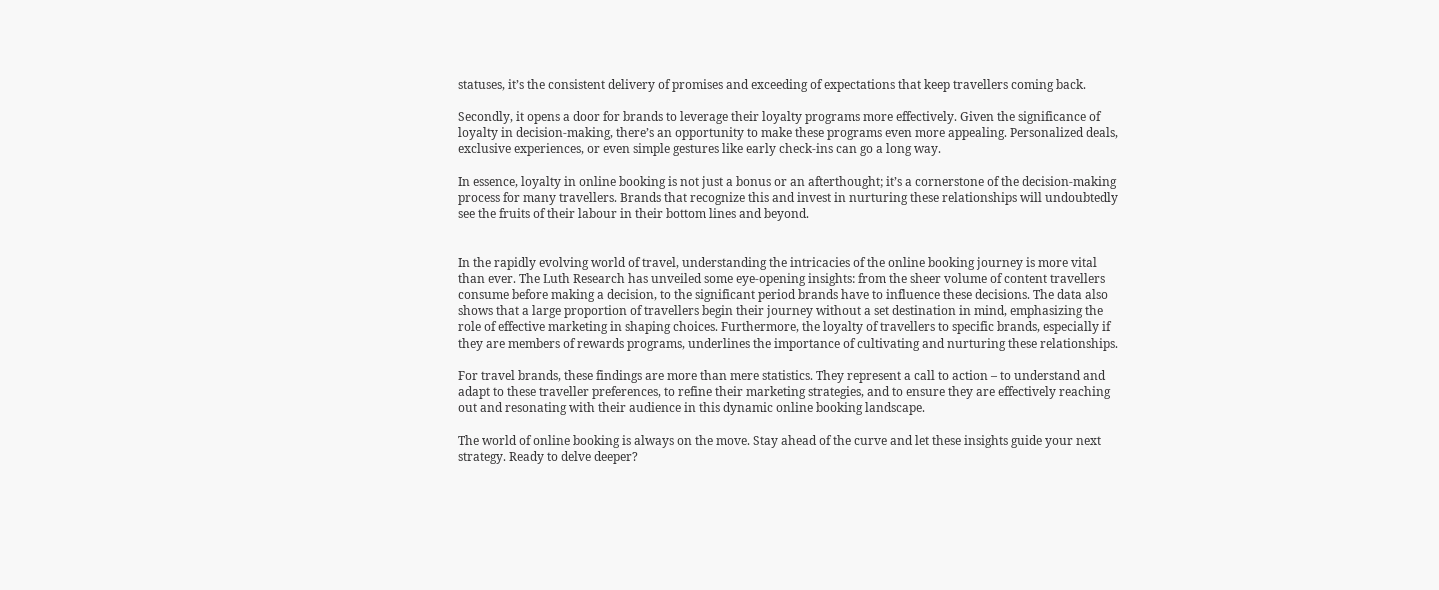statuses, it’s the consistent delivery of promises and exceeding of expectations that keep travellers coming back.

Secondly, it opens a door for brands to leverage their loyalty programs more effectively. Given the significance of loyalty in decision-making, there’s an opportunity to make these programs even more appealing. Personalized deals, exclusive experiences, or even simple gestures like early check-ins can go a long way.

In essence, loyalty in online booking is not just a bonus or an afterthought; it’s a cornerstone of the decision-making process for many travellers. Brands that recognize this and invest in nurturing these relationships will undoubtedly see the fruits of their labour in their bottom lines and beyond.


In the rapidly evolving world of travel, understanding the intricacies of the online booking journey is more vital than ever. The Luth Research has unveiled some eye-opening insights: from the sheer volume of content travellers consume before making a decision, to the significant period brands have to influence these decisions. The data also shows that a large proportion of travellers begin their journey without a set destination in mind, emphasizing the role of effective marketing in shaping choices. Furthermore, the loyalty of travellers to specific brands, especially if they are members of rewards programs, underlines the importance of cultivating and nurturing these relationships.

For travel brands, these findings are more than mere statistics. They represent a call to action – to understand and adapt to these traveller preferences, to refine their marketing strategies, and to ensure they are effectively reaching out and resonating with their audience in this dynamic online booking landscape.

The world of online booking is always on the move. Stay ahead of the curve and let these insights guide your next strategy. Ready to delve deeper?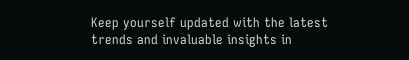Keep yourself updated with the latest trends and invaluable insights in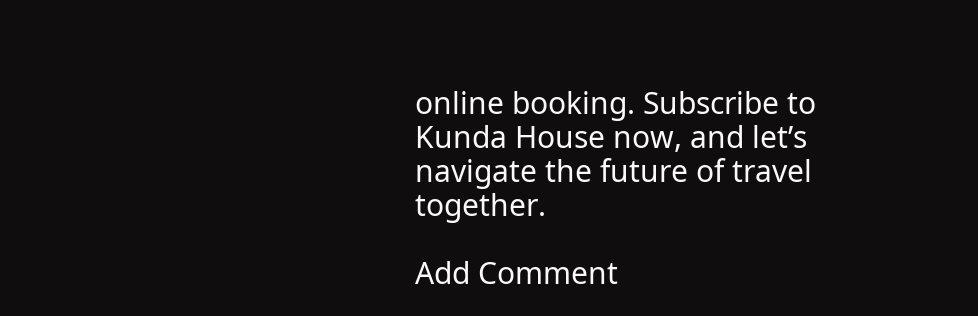online booking. Subscribe to Kunda House now, and let’s navigate the future of travel together.

Add Comment